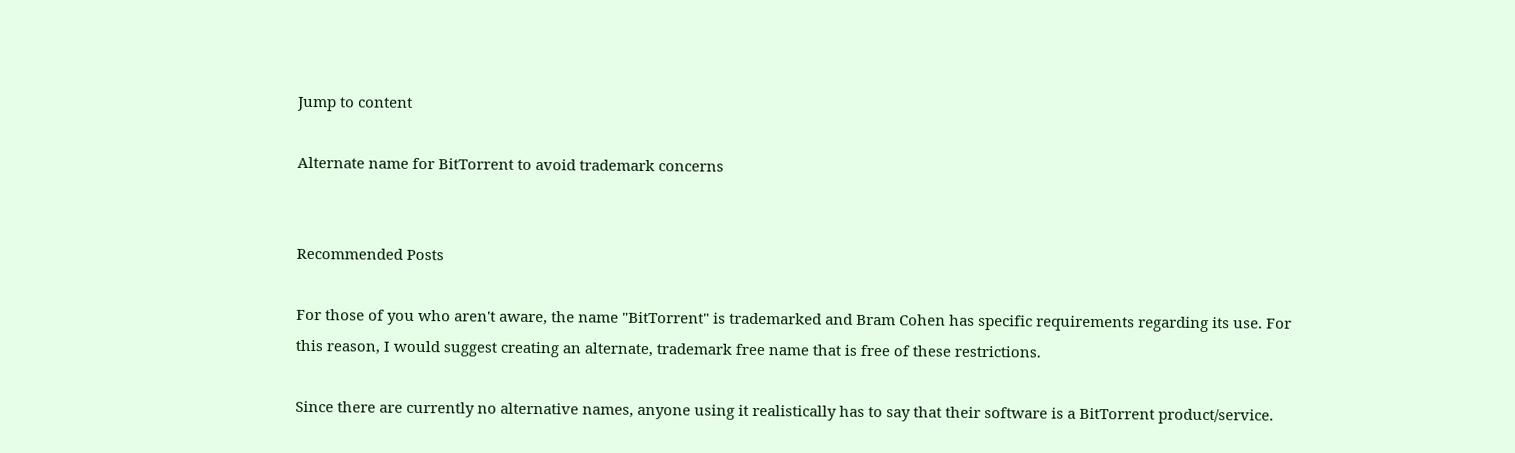Jump to content

Alternate name for BitTorrent to avoid trademark concerns


Recommended Posts

For those of you who aren't aware, the name "BitTorrent" is trademarked and Bram Cohen has specific requirements regarding its use. For this reason, I would suggest creating an alternate, trademark free name that is free of these restrictions.

Since there are currently no alternative names, anyone using it realistically has to say that their software is a BitTorrent product/service.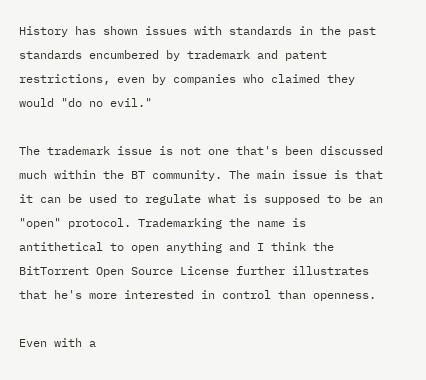History has shown issues with standards in the past standards encumbered by trademark and patent restrictions, even by companies who claimed they would "do no evil."

The trademark issue is not one that's been discussed much within the BT community. The main issue is that it can be used to regulate what is supposed to be an "open" protocol. Trademarking the name is antithetical to open anything and I think the BitTorrent Open Source License further illustrates that he's more interested in control than openness.

Even with a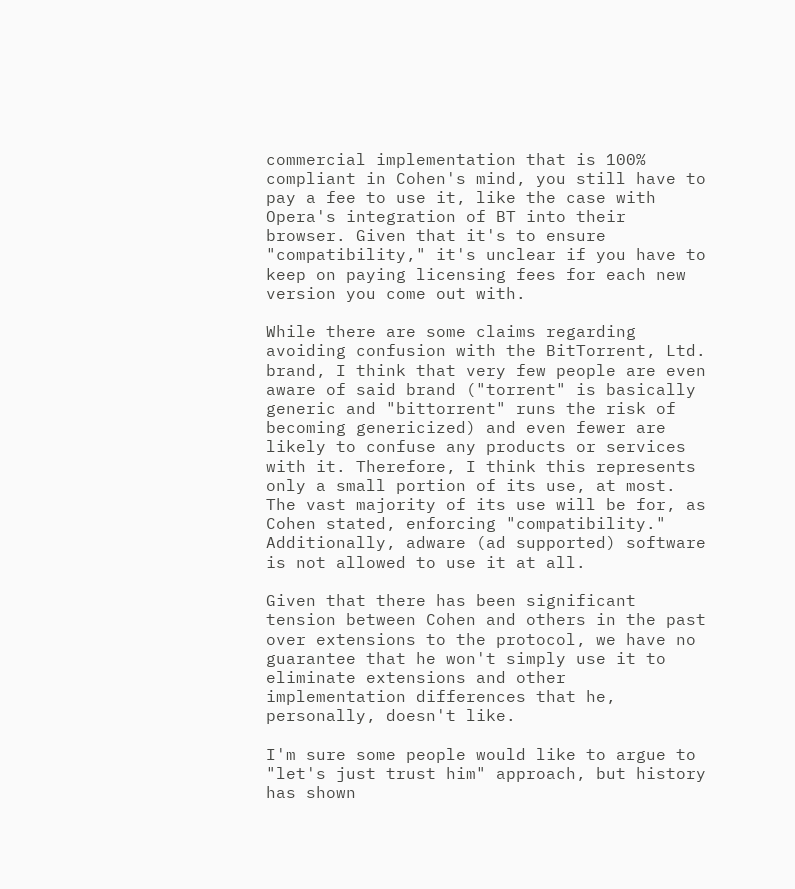commercial implementation that is 100% compliant in Cohen's mind, you still have to pay a fee to use it, like the case with Opera's integration of BT into their browser. Given that it's to ensure "compatibility," it's unclear if you have to keep on paying licensing fees for each new version you come out with.

While there are some claims regarding avoiding confusion with the BitTorrent, Ltd. brand, I think that very few people are even aware of said brand ("torrent" is basically generic and "bittorrent" runs the risk of becoming genericized) and even fewer are likely to confuse any products or services with it. Therefore, I think this represents only a small portion of its use, at most. The vast majority of its use will be for, as Cohen stated, enforcing "compatibility." Additionally, adware (ad supported) software is not allowed to use it at all.

Given that there has been significant tension between Cohen and others in the past over extensions to the protocol, we have no guarantee that he won't simply use it to eliminate extensions and other implementation differences that he, personally, doesn't like.

I'm sure some people would like to argue to "let's just trust him" approach, but history has shown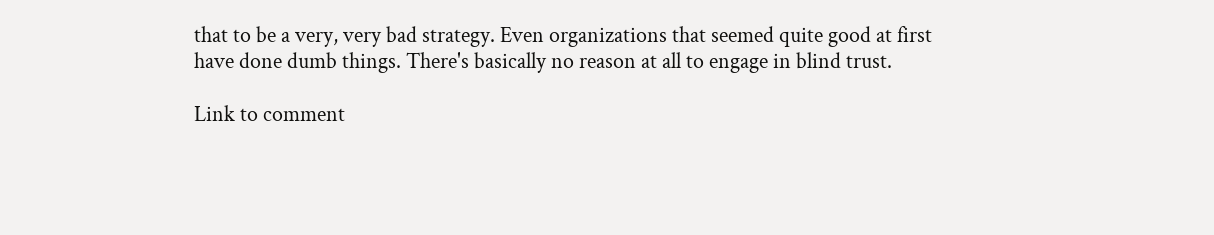that to be a very, very bad strategy. Even organizations that seemed quite good at first have done dumb things. There's basically no reason at all to engage in blind trust.

Link to comment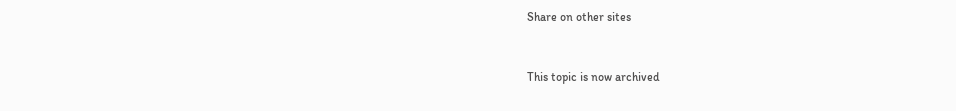Share on other sites


This topic is now archived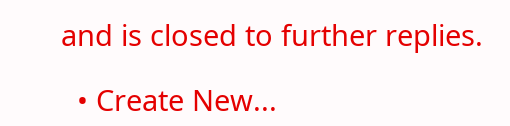and is closed to further replies.

  • Create New...